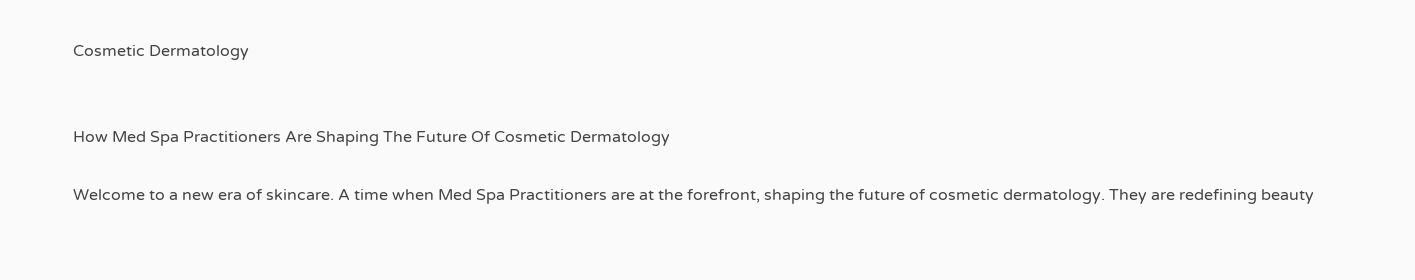Cosmetic Dermatology


How Med Spa Practitioners Are Shaping The Future Of Cosmetic Dermatology

Welcome to a new era of skincare. A time when Med Spa Practitioners are at the forefront, shaping the future of cosmetic dermatology. They are redefining beauty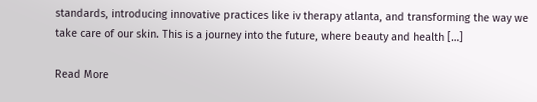standards, introducing innovative practices like iv therapy atlanta, and transforming the way we take care of our skin. This is a journey into the future, where beauty and health […]

Read More